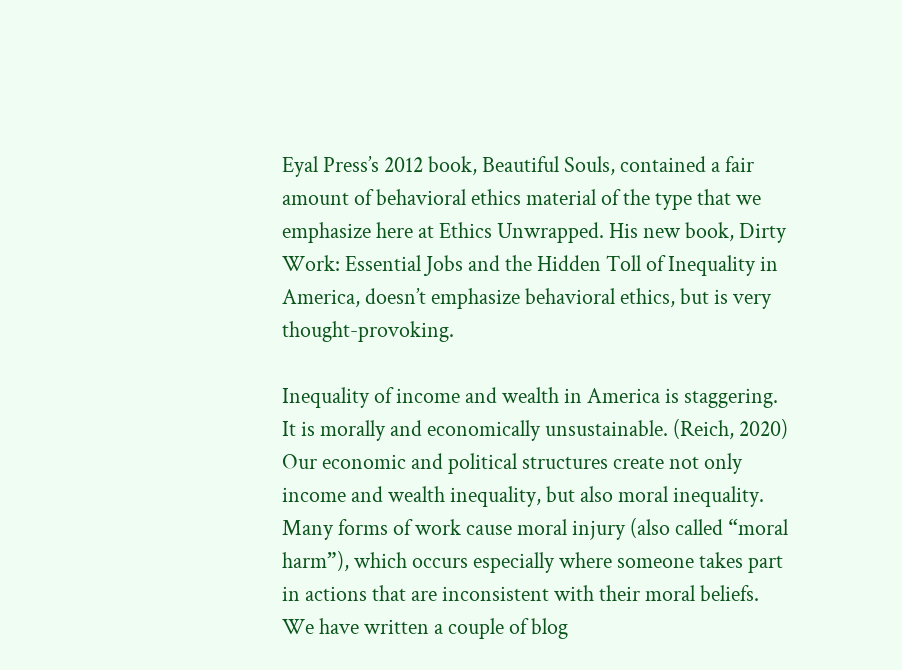Eyal Press’s 2012 book, Beautiful Souls, contained a fair amount of behavioral ethics material of the type that we emphasize here at Ethics Unwrapped. His new book, Dirty Work: Essential Jobs and the Hidden Toll of Inequality in America, doesn’t emphasize behavioral ethics, but is very thought-provoking.

Inequality of income and wealth in America is staggering. It is morally and economically unsustainable. (Reich, 2020) Our economic and political structures create not only income and wealth inequality, but also moral inequality. Many forms of work cause moral injury (also called “moral harm”), which occurs especially where someone takes part in actions that are inconsistent with their moral beliefs. We have written a couple of blog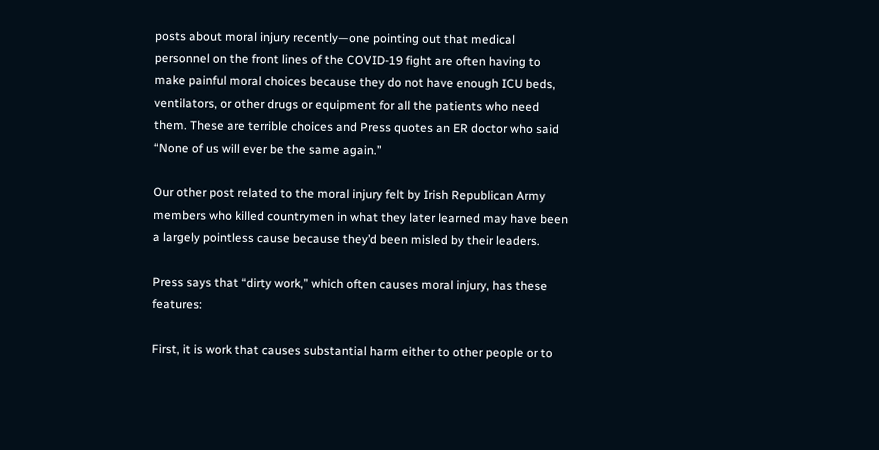posts about moral injury recently—one pointing out that medical personnel on the front lines of the COVID-19 fight are often having to make painful moral choices because they do not have enough ICU beds, ventilators, or other drugs or equipment for all the patients who need them. These are terrible choices and Press quotes an ER doctor who said “None of us will ever be the same again.”

Our other post related to the moral injury felt by Irish Republican Army members who killed countrymen in what they later learned may have been a largely pointless cause because they’d been misled by their leaders.

Press says that “dirty work,” which often causes moral injury, has these features:

First, it is work that causes substantial harm either to other people or to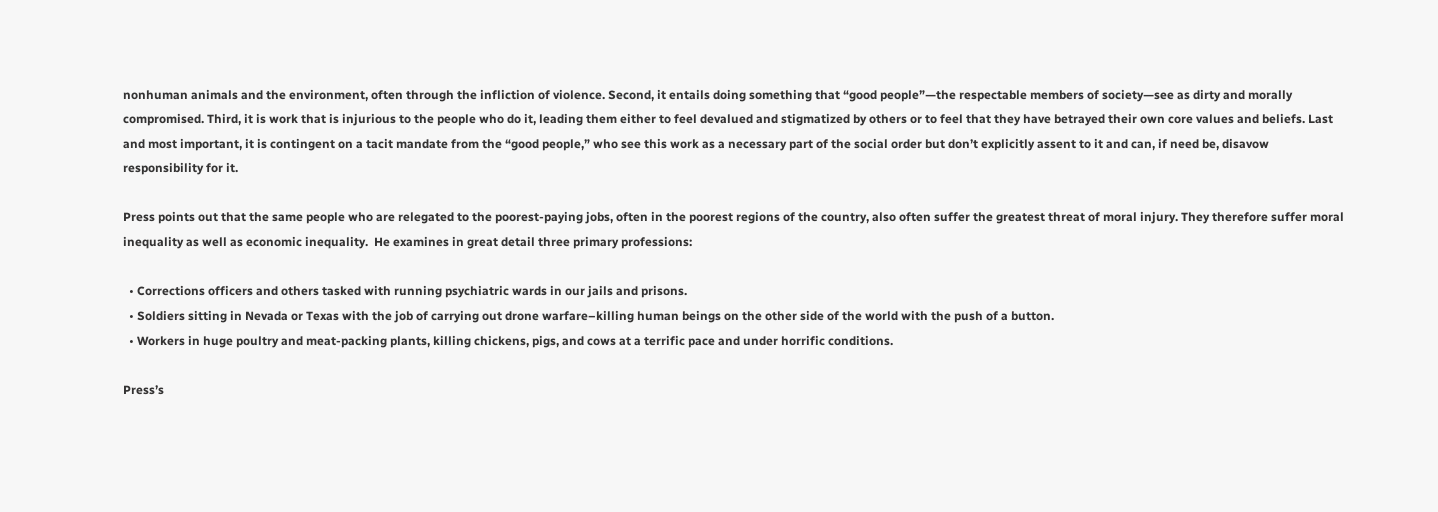nonhuman animals and the environment, often through the infliction of violence. Second, it entails doing something that “good people”—the respectable members of society—see as dirty and morally compromised. Third, it is work that is injurious to the people who do it, leading them either to feel devalued and stigmatized by others or to feel that they have betrayed their own core values and beliefs. Last and most important, it is contingent on a tacit mandate from the “good people,” who see this work as a necessary part of the social order but don’t explicitly assent to it and can, if need be, disavow responsibility for it.

Press points out that the same people who are relegated to the poorest-paying jobs, often in the poorest regions of the country, also often suffer the greatest threat of moral injury. They therefore suffer moral inequality as well as economic inequality.  He examines in great detail three primary professions:

  • Corrections officers and others tasked with running psychiatric wards in our jails and prisons.
  • Soldiers sitting in Nevada or Texas with the job of carrying out drone warfare–killing human beings on the other side of the world with the push of a button.
  • Workers in huge poultry and meat-packing plants, killing chickens, pigs, and cows at a terrific pace and under horrific conditions.

Press’s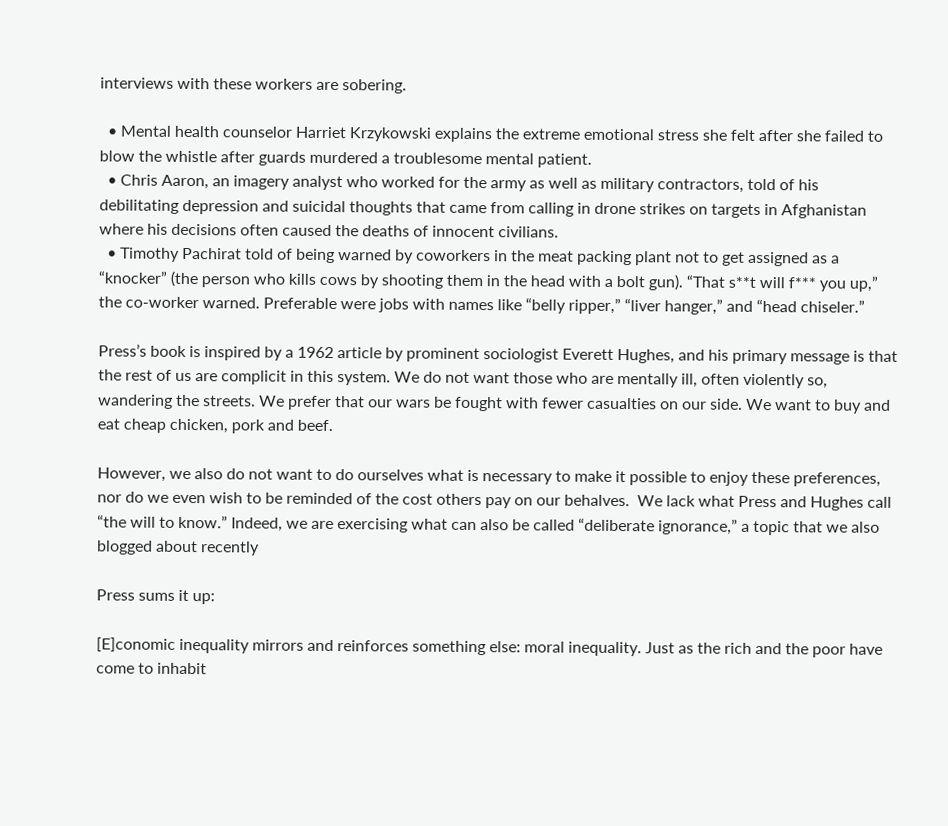interviews with these workers are sobering.

  • Mental health counselor Harriet Krzykowski explains the extreme emotional stress she felt after she failed to blow the whistle after guards murdered a troublesome mental patient.
  • Chris Aaron, an imagery analyst who worked for the army as well as military contractors, told of his debilitating depression and suicidal thoughts that came from calling in drone strikes on targets in Afghanistan where his decisions often caused the deaths of innocent civilians.
  • Timothy Pachirat told of being warned by coworkers in the meat packing plant not to get assigned as a “knocker” (the person who kills cows by shooting them in the head with a bolt gun). “That s**t will f*** you up,” the co-worker warned. Preferable were jobs with names like “belly ripper,” “liver hanger,” and “head chiseler.”

Press’s book is inspired by a 1962 article by prominent sociologist Everett Hughes, and his primary message is that the rest of us are complicit in this system. We do not want those who are mentally ill, often violently so, wandering the streets. We prefer that our wars be fought with fewer casualties on our side. We want to buy and eat cheap chicken, pork and beef.

However, we also do not want to do ourselves what is necessary to make it possible to enjoy these preferences, nor do we even wish to be reminded of the cost others pay on our behalves.  We lack what Press and Hughes call “the will to know.” Indeed, we are exercising what can also be called “deliberate ignorance,” a topic that we also blogged about recently

Press sums it up:

[E]conomic inequality mirrors and reinforces something else: moral inequality. Just as the rich and the poor have come to inhabit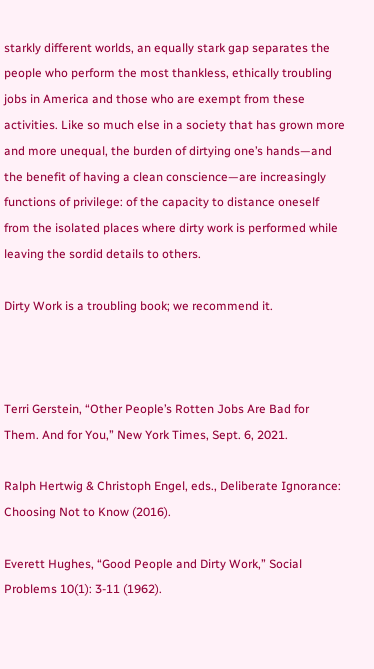starkly different worlds, an equally stark gap separates the people who perform the most thankless, ethically troubling jobs in America and those who are exempt from these activities. Like so much else in a society that has grown more and more unequal, the burden of dirtying one’s hands—and the benefit of having a clean conscience—are increasingly functions of privilege: of the capacity to distance oneself from the isolated places where dirty work is performed while leaving the sordid details to others.

Dirty Work is a troubling book; we recommend it.



Terri Gerstein, “Other People’s Rotten Jobs Are Bad for Them. And for You,” New York Times, Sept. 6, 2021.

Ralph Hertwig & Christoph Engel, eds., Deliberate Ignorance: Choosing Not to Know (2016).

Everett Hughes, “Good People and Dirty Work,” Social Problems 10(1): 3-11 (1962).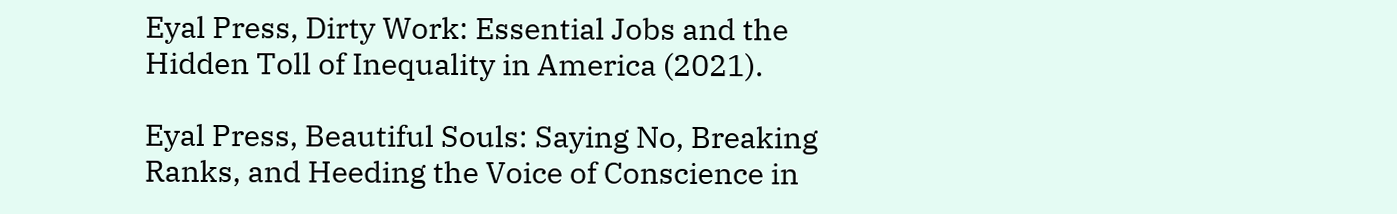Eyal Press, Dirty Work: Essential Jobs and the Hidden Toll of Inequality in America (2021).

Eyal Press, Beautiful Souls: Saying No, Breaking Ranks, and Heeding the Voice of Conscience in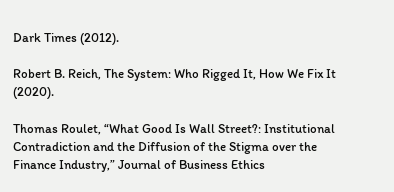Dark Times (2012).

Robert B. Reich, The System: Who Rigged It, How We Fix It (2020).

Thomas Roulet, “What Good Is Wall Street?: Institutional Contradiction and the Diffusion of the Stigma over the Finance Industry,” Journal of Business Ethics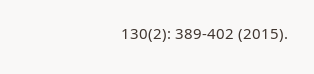130(2): 389-402 (2015).